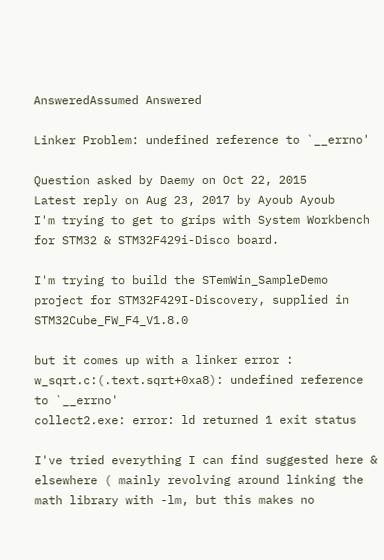AnsweredAssumed Answered

Linker Problem: undefined reference to `__errno'

Question asked by Daemy on Oct 22, 2015
Latest reply on Aug 23, 2017 by Ayoub Ayoub
I'm trying to get to grips with System Workbench for STM32 & STM32F429i-Disco board.

I'm trying to build the STemWin_SampleDemo project for STM32F429I-Discovery, supplied in STM32Cube_FW_F4_V1.8.0

but it comes up with a linker error :
w_sqrt.c:(.text.sqrt+0xa8): undefined reference to `__errno'
collect2.exe: error: ld returned 1 exit status

I've tried everything I can find suggested here & elsewhere ( mainly revolving around linking the math library with -lm, but this makes no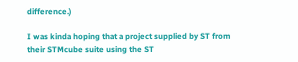difference.)

I was kinda hoping that a project supplied by ST from their STMcube suite using the ST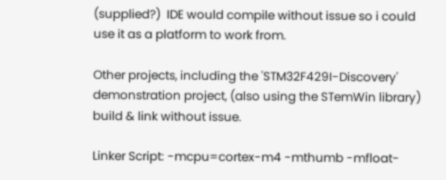(supplied?)  IDE would compile without issue so i could use it as a platform to work from.

Other projects, including the 'STM32F429I-Discovery' demonstration project, (also using the STemWin library) build & link without issue.

Linker Script: -mcpu=cortex-m4 -mthumb -mfloat-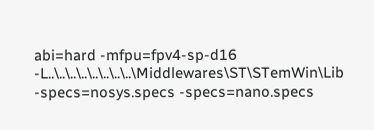abi=hard -mfpu=fpv4-sp-d16 -L..\..\..\..\..\..\..\..\Middlewares\ST\STemWin\Lib -specs=nosys.specs -specs=nano.specs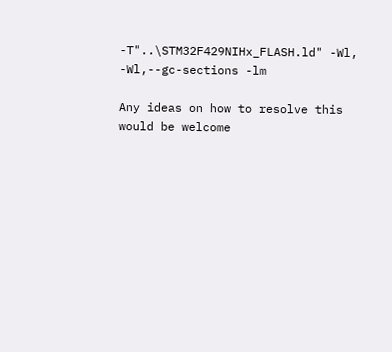-T"..\STM32F429NIHx_FLASH.ld" -Wl, -Wl,--gc-sections -lm

Any ideas on how to resolve this would be welcome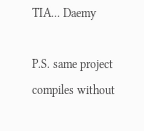TIA... Daemy

P.S. same project compiles without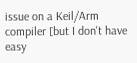issue on a Keil/Arm compiler [but I don't have easy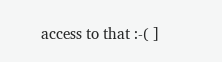access to that :-( ]